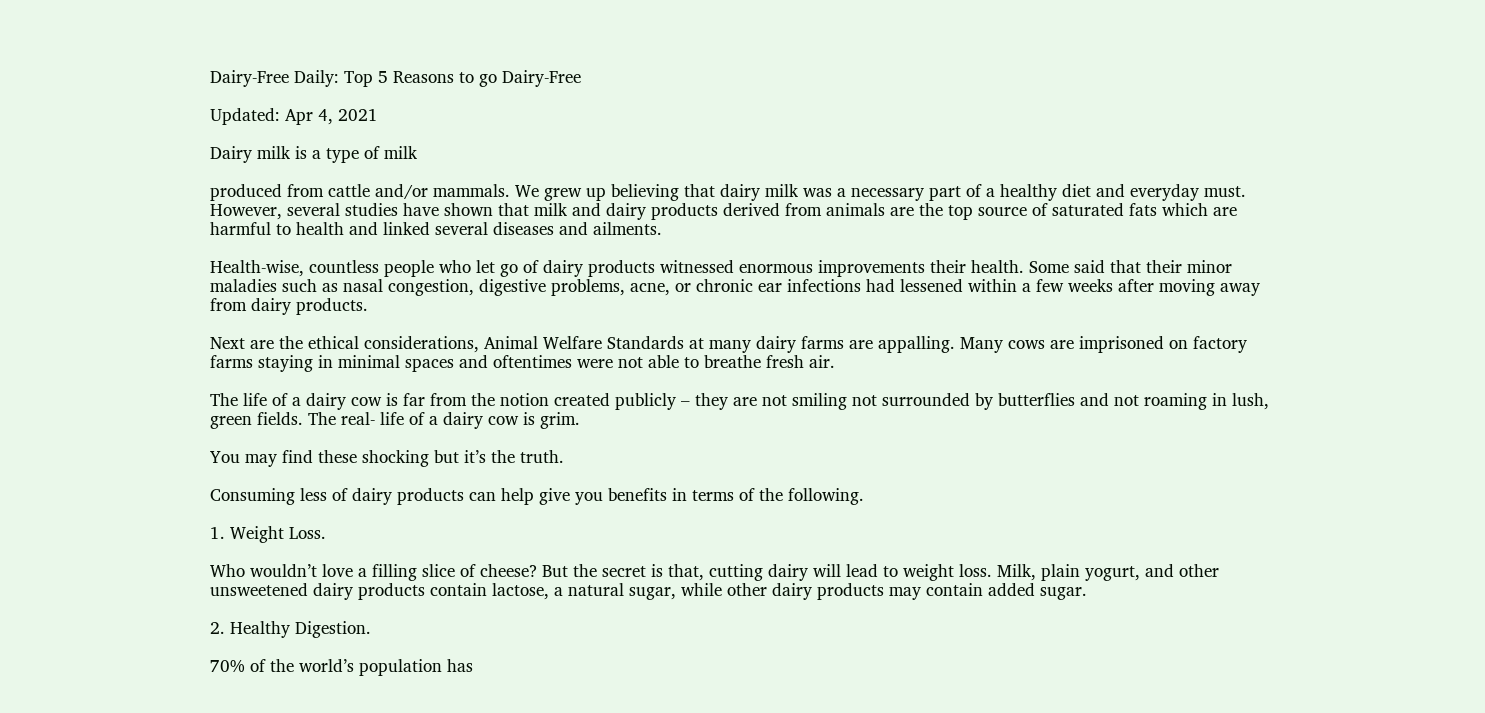Dairy-Free Daily: Top 5 Reasons to go Dairy-Free

Updated: Apr 4, 2021

Dairy milk is a type of milk

produced from cattle and/or mammals. We grew up believing that dairy milk was a necessary part of a healthy diet and everyday must. However, several studies have shown that milk and dairy products derived from animals are the top source of saturated fats which are harmful to health and linked several diseases and ailments.

Health-wise, countless people who let go of dairy products witnessed enormous improvements their health. Some said that their minor maladies such as nasal congestion, digestive problems, acne, or chronic ear infections had lessened within a few weeks after moving away from dairy products.

Next are the ethical considerations, Animal Welfare Standards at many dairy farms are appalling. Many cows are imprisoned on factory farms staying in minimal spaces and oftentimes were not able to breathe fresh air.

The life of a dairy cow is far from the notion created publicly – they are not smiling not surrounded by butterflies and not roaming in lush, green fields. The real- life of a dairy cow is grim.

You may find these shocking but it’s the truth.

Consuming less of dairy products can help give you benefits in terms of the following.

1. Weight Loss.

Who wouldn’t love a filling slice of cheese? But the secret is that, cutting dairy will lead to weight loss. Milk, plain yogurt, and other unsweetened dairy products contain lactose, a natural sugar, while other dairy products may contain added sugar.

2. Healthy Digestion.

70% of the world’s population has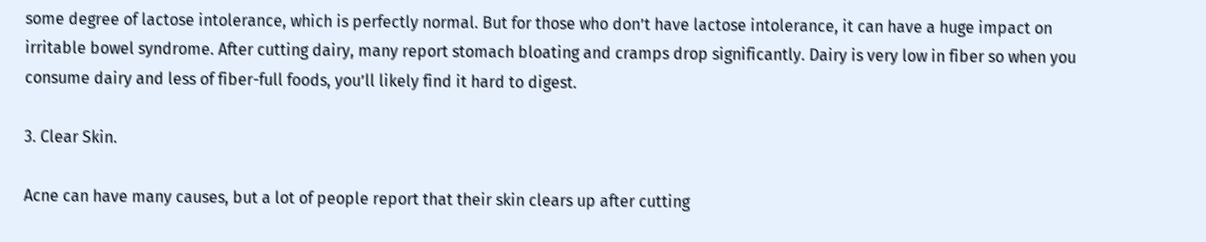some degree of lactose intolerance, which is perfectly normal. But for those who don’t have lactose intolerance, it can have a huge impact on irritable bowel syndrome. After cutting dairy, many report stomach bloating and cramps drop significantly. Dairy is very low in fiber so when you consume dairy and less of fiber-full foods, you’ll likely find it hard to digest.

3. Clear Skin.

Acne can have many causes, but a lot of people report that their skin clears up after cutting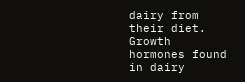dairy from their diet. Growth hormones found in dairy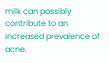milk can possibly contribute to an increased prevalence of acne.